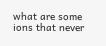what are some ions that never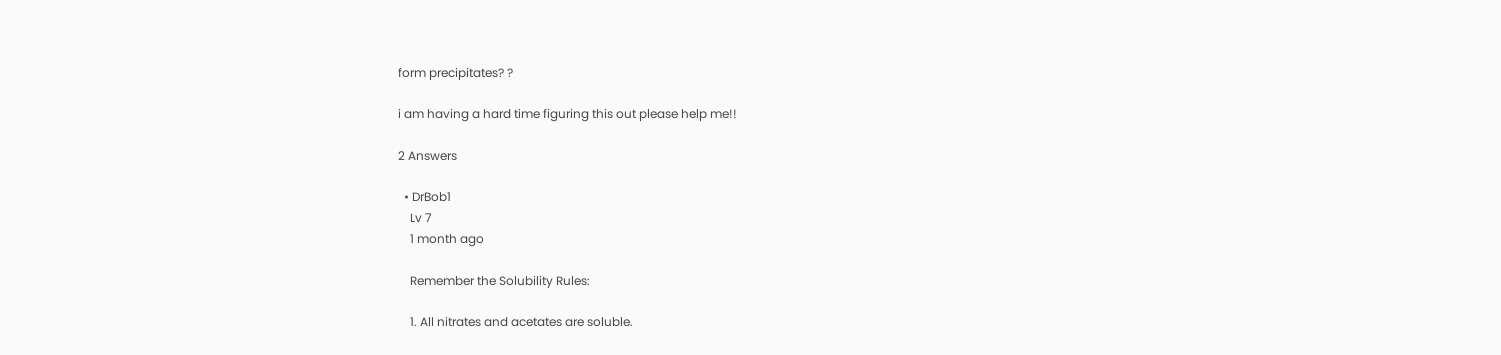form precipitates? ?

i am having a hard time figuring this out please help me!!

2 Answers

  • DrBob1
    Lv 7
    1 month ago

    Remember the Solubility Rules:

    1. All nitrates and acetates are soluble.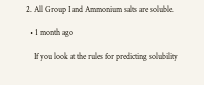2. All Group I and Ammonium salts are soluble.

  • 1 month ago

    If you look at the rules for predicting solubility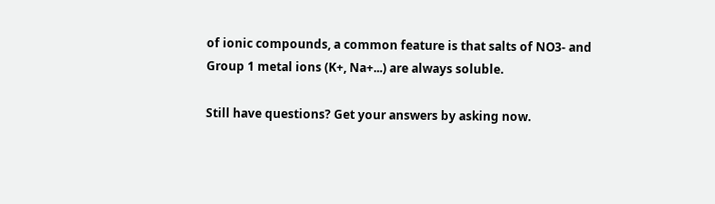of ionic compounds, a common feature is that salts of NO3- and Group 1 metal ions (K+, Na+...) are always soluble.

Still have questions? Get your answers by asking now.